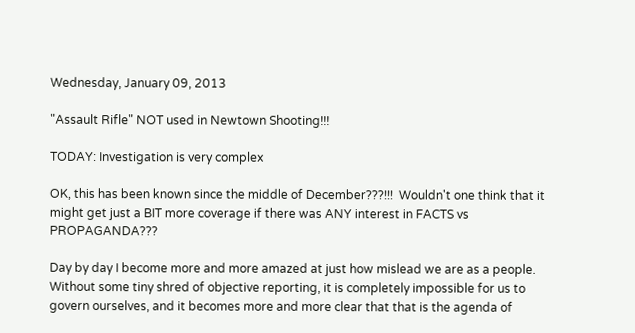Wednesday, January 09, 2013

"Assault Rifle" NOT used in Newtown Shooting!!!

TODAY: Investigation is very complex

OK, this has been known since the middle of December???!!!  Wouldn't one think that it might get just a BIT more coverage if there was ANY interest in FACTS vs PROPAGANDA???

Day by day I become more and more amazed at just how mislead we are as a people. Without some tiny shred of objective reporting, it is completely impossible for us to govern ourselves, and it becomes more and more clear that that is the agenda of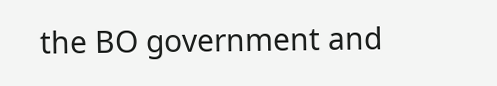the BO government and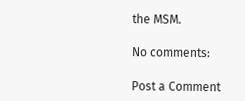the MSM.

No comments:

Post a Comment